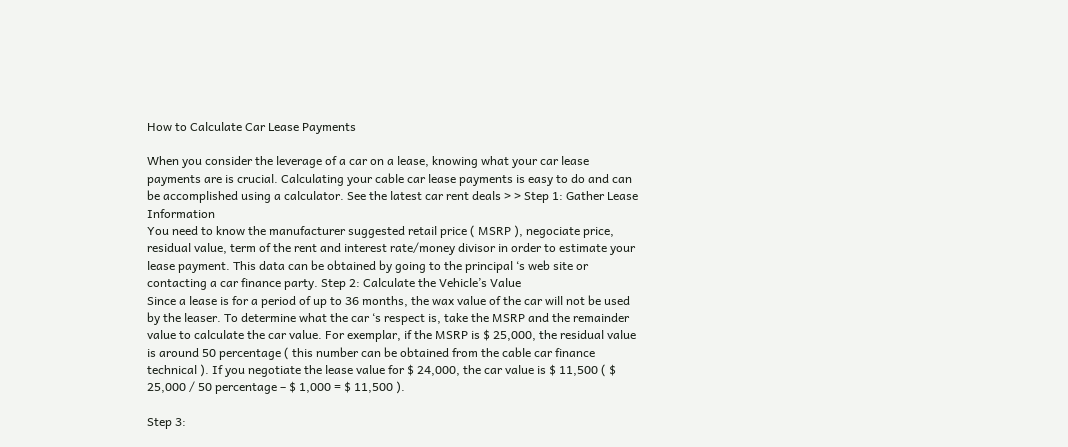How to Calculate Car Lease Payments

When you consider the leverage of a car on a lease, knowing what your car lease payments are is crucial. Calculating your cable car lease payments is easy to do and can be accomplished using a calculator. See the latest car rent deals > > Step 1: Gather Lease Information
You need to know the manufacturer suggested retail price ( MSRP ), negociate price, residual value, term of the rent and interest rate/money divisor in order to estimate your lease payment. This data can be obtained by going to the principal ‘s web site or contacting a car finance party. Step 2: Calculate the Vehicle’s Value
Since a lease is for a period of up to 36 months, the wax value of the car will not be used by the leaser. To determine what the car ‘s respect is, take the MSRP and the remainder value to calculate the car value. For exemplar, if the MSRP is $ 25,000, the residual value is around 50 percentage ( this number can be obtained from the cable car finance technical ). If you negotiate the lease value for $ 24,000, the car value is $ 11,500 ( $ 25,000 / 50 percentage – $ 1,000 = $ 11,500 ).

Step 3: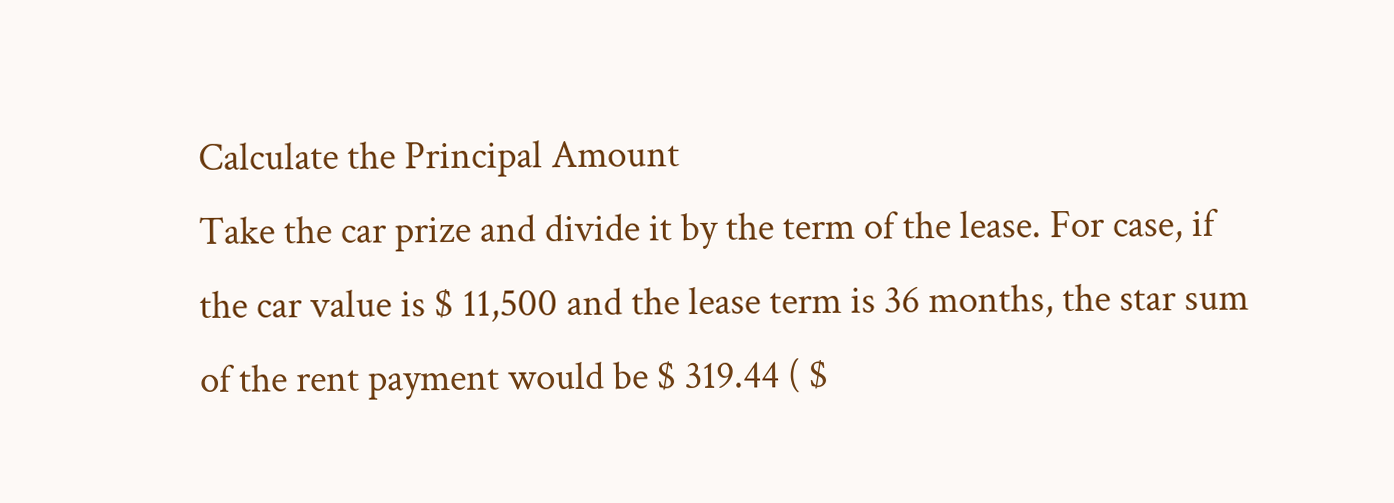Calculate the Principal Amount
Take the car prize and divide it by the term of the lease. For case, if the car value is $ 11,500 and the lease term is 36 months, the star sum of the rent payment would be $ 319.44 ( $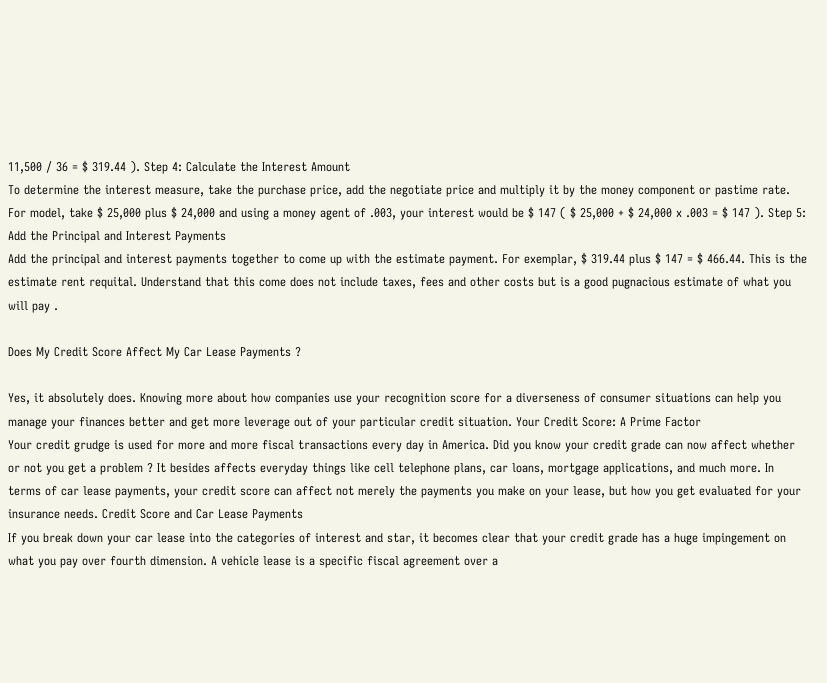11,500 / 36 = $ 319.44 ). Step 4: Calculate the Interest Amount
To determine the interest measure, take the purchase price, add the negotiate price and multiply it by the money component or pastime rate. For model, take $ 25,000 plus $ 24,000 and using a money agent of .003, your interest would be $ 147 ( $ 25,000 + $ 24,000 x .003 = $ 147 ). Step 5: Add the Principal and Interest Payments
Add the principal and interest payments together to come up with the estimate payment. For exemplar, $ 319.44 plus $ 147 = $ 466.44. This is the estimate rent requital. Understand that this come does not include taxes, fees and other costs but is a good pugnacious estimate of what you will pay .

Does My Credit Score Affect My Car Lease Payments ?

Yes, it absolutely does. Knowing more about how companies use your recognition score for a diverseness of consumer situations can help you manage your finances better and get more leverage out of your particular credit situation. Your Credit Score: A Prime Factor
Your credit grudge is used for more and more fiscal transactions every day in America. Did you know your credit grade can now affect whether or not you get a problem ? It besides affects everyday things like cell telephone plans, car loans, mortgage applications, and much more. In terms of car lease payments, your credit score can affect not merely the payments you make on your lease, but how you get evaluated for your insurance needs. Credit Score and Car Lease Payments
If you break down your car lease into the categories of interest and star, it becomes clear that your credit grade has a huge impingement on what you pay over fourth dimension. A vehicle lease is a specific fiscal agreement over a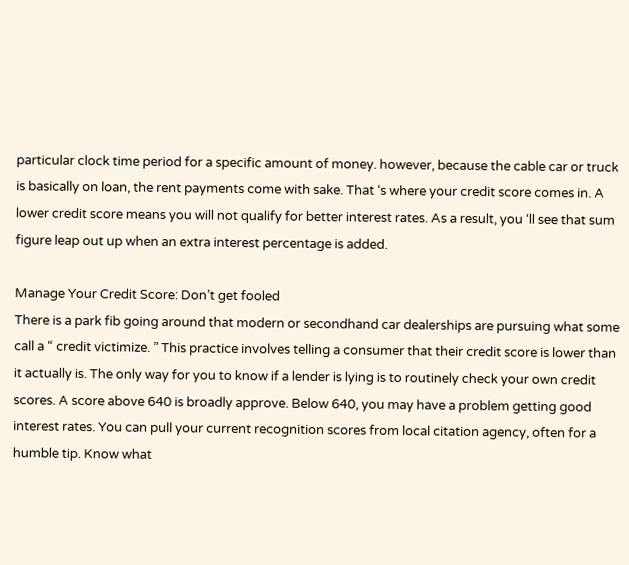particular clock time period for a specific amount of money. however, because the cable car or truck is basically on loan, the rent payments come with sake. That ‘s where your credit score comes in. A lower credit score means you will not qualify for better interest rates. As a result, you ‘ll see that sum figure leap out up when an extra interest percentage is added.

Manage Your Credit Score: Don’t get fooled
There is a park fib going around that modern or secondhand car dealerships are pursuing what some call a “ credit victimize. ” This practice involves telling a consumer that their credit score is lower than it actually is. The only way for you to know if a lender is lying is to routinely check your own credit scores. A score above 640 is broadly approve. Below 640, you may have a problem getting good interest rates. You can pull your current recognition scores from local citation agency, often for a humble tip. Know what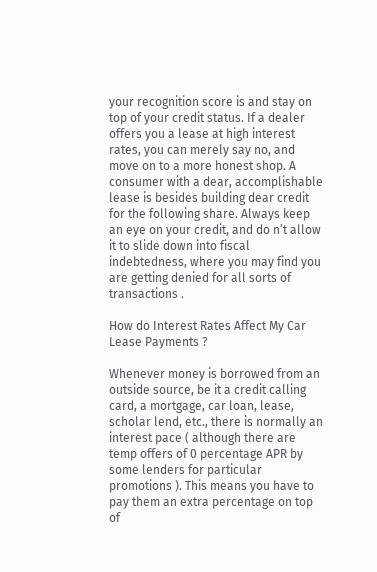your recognition score is and stay on top of your credit status. If a dealer offers you a lease at high interest rates, you can merely say no, and move on to a more honest shop. A consumer with a dear, accomplishable lease is besides building dear credit for the following share. Always keep an eye on your credit, and do n’t allow it to slide down into fiscal indebtedness, where you may find you are getting denied for all sorts of transactions .

How do Interest Rates Affect My Car Lease Payments ?

Whenever money is borrowed from an outside source, be it a credit calling card, a mortgage, car loan, lease, scholar lend, etc., there is normally an interest pace ( although there are temp offers of 0 percentage APR by some lenders for particular promotions ). This means you have to pay them an extra percentage on top of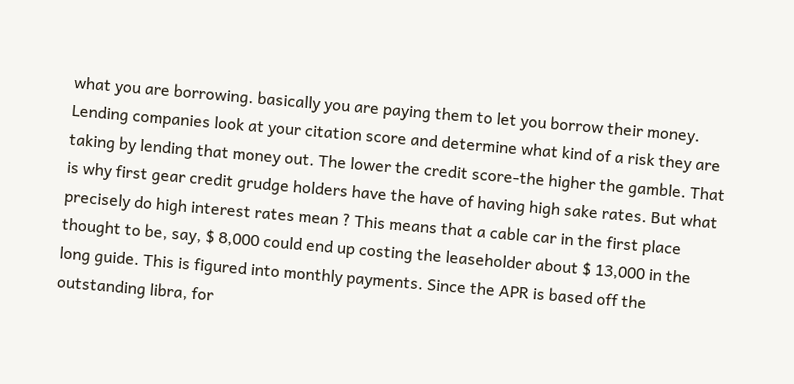what you are borrowing. basically you are paying them to let you borrow their money. Lending companies look at your citation score and determine what kind of a risk they are taking by lending that money out. The lower the credit score-the higher the gamble. That is why first gear credit grudge holders have the have of having high sake rates. But what precisely do high interest rates mean ? This means that a cable car in the first place thought to be, say, $ 8,000 could end up costing the leaseholder about $ 13,000 in the long guide. This is figured into monthly payments. Since the APR is based off the outstanding libra, for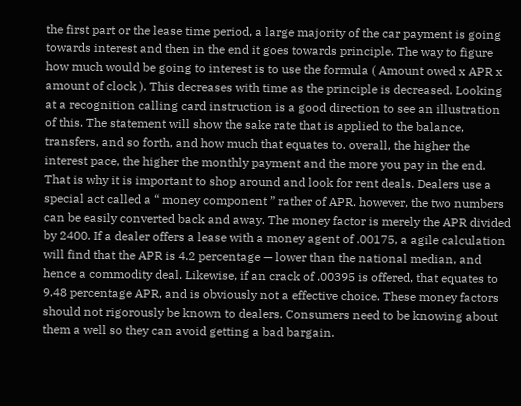the first part or the lease time period, a large majority of the car payment is going towards interest and then in the end it goes towards principle. The way to figure how much would be going to interest is to use the formula ( Amount owed x APR x amount of clock ). This decreases with time as the principle is decreased. Looking at a recognition calling card instruction is a good direction to see an illustration of this. The statement will show the sake rate that is applied to the balance, transfers, and so forth, and how much that equates to. overall, the higher the interest pace, the higher the monthly payment and the more you pay in the end. That is why it is important to shop around and look for rent deals. Dealers use a special act called a “ money component ” rather of APR. however, the two numbers can be easily converted back and away. The money factor is merely the APR divided by 2400. If a dealer offers a lease with a money agent of .00175, a agile calculation will find that the APR is 4.2 percentage — lower than the national median, and hence a commodity deal. Likewise, if an crack of .00395 is offered, that equates to 9.48 percentage APR, and is obviously not a effective choice. These money factors should not rigorously be known to dealers. Consumers need to be knowing about them a well so they can avoid getting a bad bargain.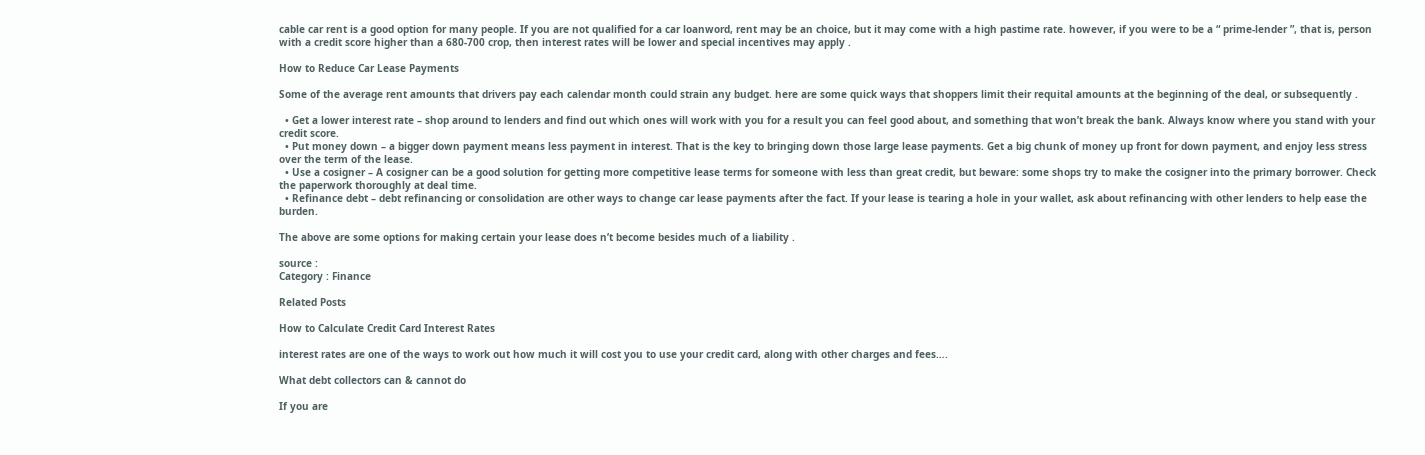cable car rent is a good option for many people. If you are not qualified for a car loanword, rent may be an choice, but it may come with a high pastime rate. however, if you were to be a “ prime-lender ”, that is, person with a credit score higher than a 680-700 crop, then interest rates will be lower and special incentives may apply .

How to Reduce Car Lease Payments

Some of the average rent amounts that drivers pay each calendar month could strain any budget. here are some quick ways that shoppers limit their requital amounts at the beginning of the deal, or subsequently .

  • Get a lower interest rate – shop around to lenders and find out which ones will work with you for a result you can feel good about, and something that won’t break the bank. Always know where you stand with your credit score.
  • Put money down – a bigger down payment means less payment in interest. That is the key to bringing down those large lease payments. Get a big chunk of money up front for down payment, and enjoy less stress over the term of the lease.
  • Use a cosigner – A cosigner can be a good solution for getting more competitive lease terms for someone with less than great credit, but beware: some shops try to make the cosigner into the primary borrower. Check the paperwork thoroughly at deal time.
  • Refinance debt – debt refinancing or consolidation are other ways to change car lease payments after the fact. If your lease is tearing a hole in your wallet, ask about refinancing with other lenders to help ease the burden.

The above are some options for making certain your lease does n’t become besides much of a liability .

source :
Category : Finance

Related Posts

How to Calculate Credit Card Interest Rates

interest rates are one of the ways to work out how much it will cost you to use your credit card, along with other charges and fees….

What debt collectors can & cannot do

If you are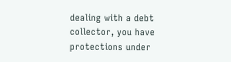dealing with a debt collector, you have protections under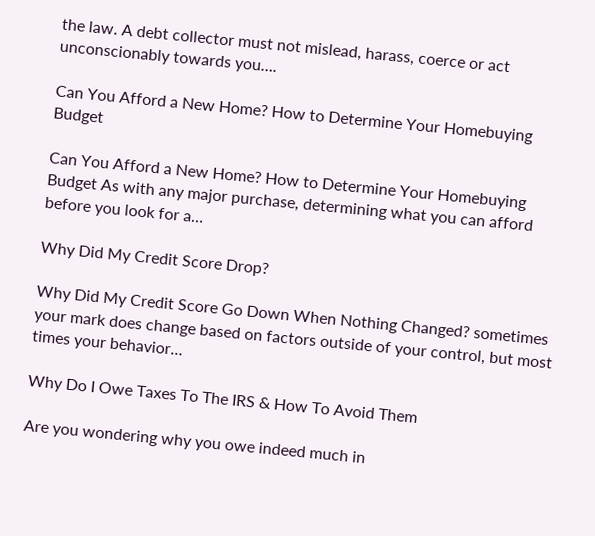the law. A debt collector must not mislead, harass, coerce or act unconscionably towards you….

Can You Afford a New Home? How to Determine Your Homebuying Budget

Can You Afford a New Home? How to Determine Your Homebuying Budget As with any major purchase, determining what you can afford before you look for a…

Why Did My Credit Score Drop?

Why Did My Credit Score Go Down When Nothing Changed? sometimes your mark does change based on factors outside of your control, but most times your behavior…

Why Do I Owe Taxes To The IRS & How To Avoid Them

Are you wondering why you owe indeed much in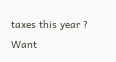taxes this year ? Want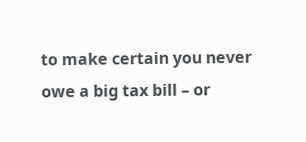to make certain you never owe a big tax bill – or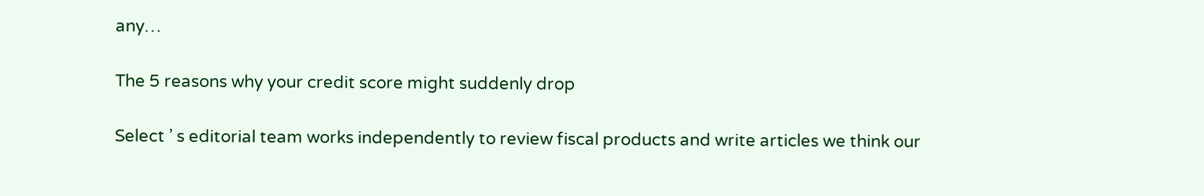any…

The 5 reasons why your credit score might suddenly drop

Select ’ s editorial team works independently to review fiscal products and write articles we think our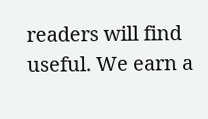readers will find useful. We earn a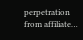perpetration from affiliate…